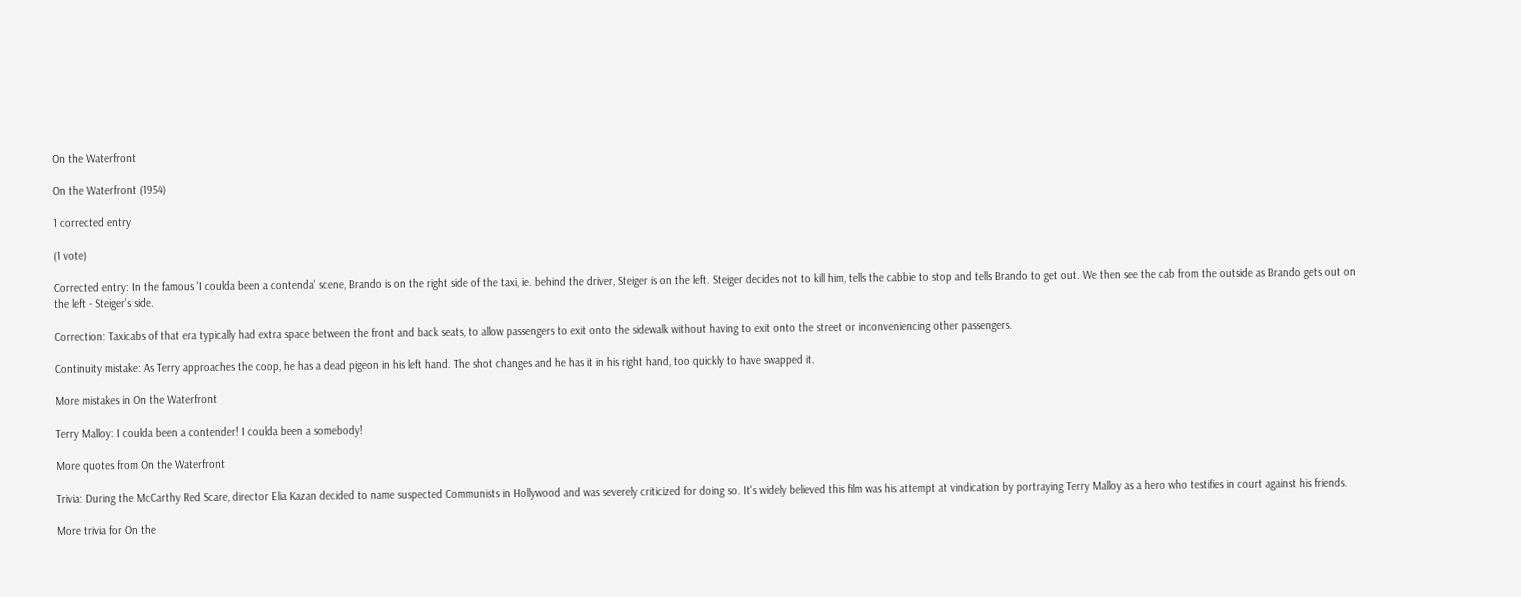On the Waterfront

On the Waterfront (1954)

1 corrected entry

(1 vote)

Corrected entry: In the famous 'I coulda been a contenda' scene, Brando is on the right side of the taxi, ie. behind the driver, Steiger is on the left. Steiger decides not to kill him, tells the cabbie to stop and tells Brando to get out. We then see the cab from the outside as Brando gets out on the left - Steiger's side.

Correction: Taxicabs of that era typically had extra space between the front and back seats, to allow passengers to exit onto the sidewalk without having to exit onto the street or inconveniencing other passengers.

Continuity mistake: As Terry approaches the coop, he has a dead pigeon in his left hand. The shot changes and he has it in his right hand, too quickly to have swapped it.

More mistakes in On the Waterfront

Terry Malloy: I coulda been a contender! I coulda been a somebody!

More quotes from On the Waterfront

Trivia: During the McCarthy Red Scare, director Elia Kazan decided to name suspected Communists in Hollywood and was severely criticized for doing so. It's widely believed this film was his attempt at vindication by portraying Terry Malloy as a hero who testifies in court against his friends.

More trivia for On the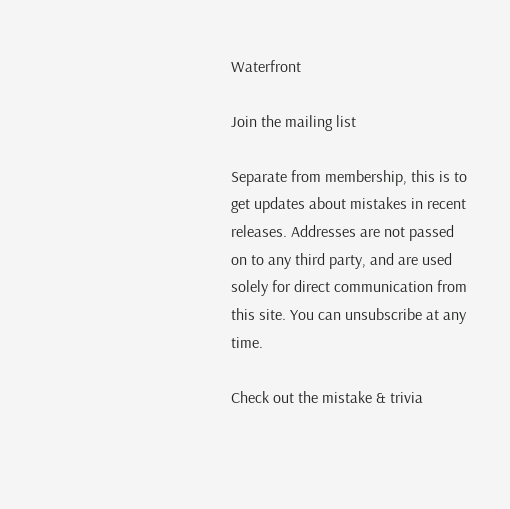Waterfront

Join the mailing list

Separate from membership, this is to get updates about mistakes in recent releases. Addresses are not passed on to any third party, and are used solely for direct communication from this site. You can unsubscribe at any time.

Check out the mistake & trivia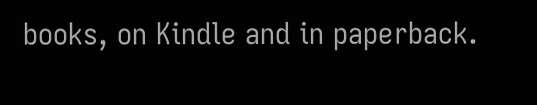books, on Kindle and in paperback.